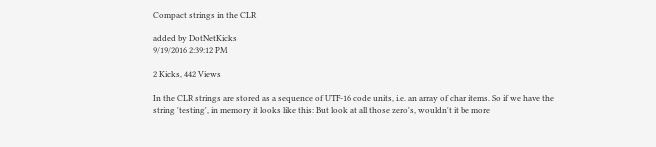Compact strings in the CLR

added by DotNetKicks
9/19/2016 2:39:12 PM

2 Kicks, 442 Views

In the CLR strings are stored as a sequence of UTF-16 code units, i.e. an array of char items. So if we have the string 'testing', in memory it looks like this: But look at all those zero's, wouldn't it be more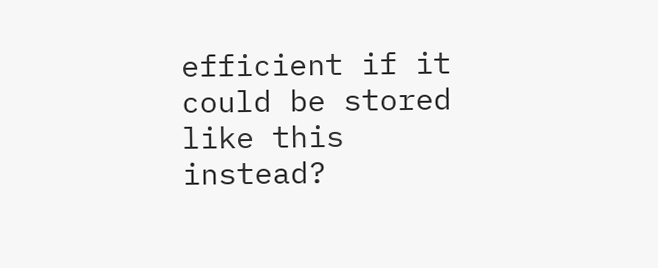efficient if it could be stored like this instead?